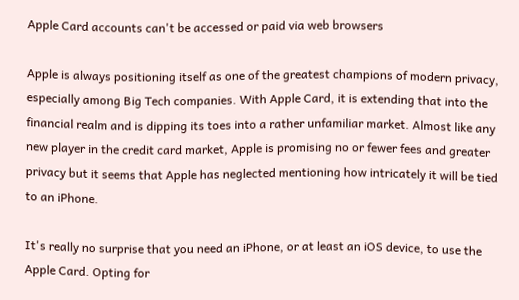Apple Card accounts can't be accessed or paid via web browsers

Apple is always positioning itself as one of the greatest champions of modern privacy, especially among Big Tech companies. With Apple Card, it is extending that into the financial realm and is dipping its toes into a rather unfamiliar market. Almost like any new player in the credit card market, Apple is promising no or fewer fees and greater privacy but it seems that Apple has neglected mentioning how intricately it will be tied to an iPhone.

It's really no surprise that you need an iPhone, or at least an iOS device, to use the Apple Card. Opting for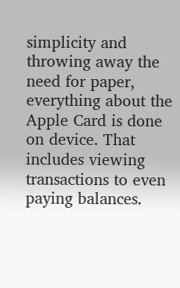simplicity and throwing away the need for paper, everything about the Apple Card is done on device. That includes viewing transactions to even paying balances.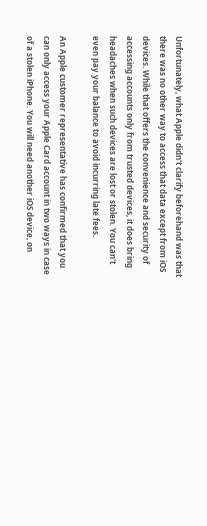Unfortunately, what Apple didn't clarify beforehand was that there was no other way to access that data except from iOS devices. While that offers the convenience and security of accessing accounts only from trusted devices, it does bring headaches when such devices are lost or stolen. You can't even pay your balance to avoid incurring late fees.

An Apple customer representative has confirmed that you can only access your Apple Card account in two ways in case of a stolen iPhone. You will need another iOS device, on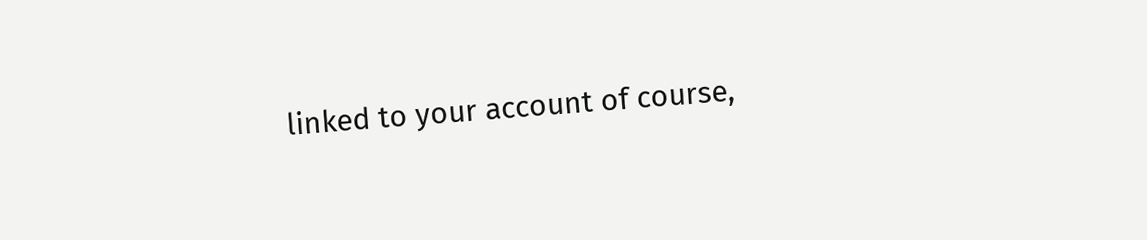linked to your account of course,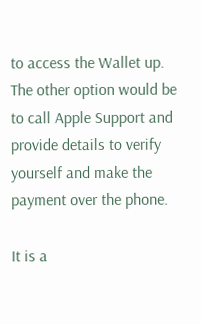to access the Wallet up. The other option would be to call Apple Support and provide details to verify yourself and make the payment over the phone.

It is a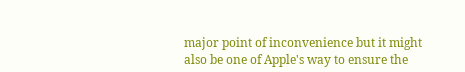major point of inconvenience but it might also be one of Apple's way to ensure the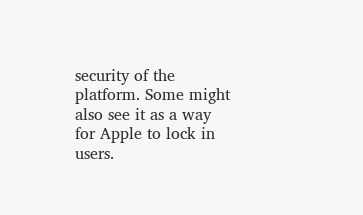security of the platform. Some might also see it as a way for Apple to lock in users.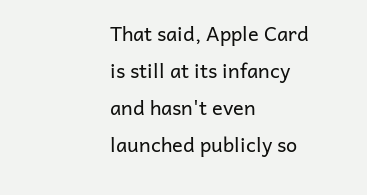That said, Apple Card is still at its infancy and hasn't even launched publicly so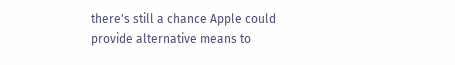there's still a chance Apple could provide alternative means to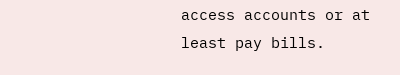access accounts or at least pay bills.